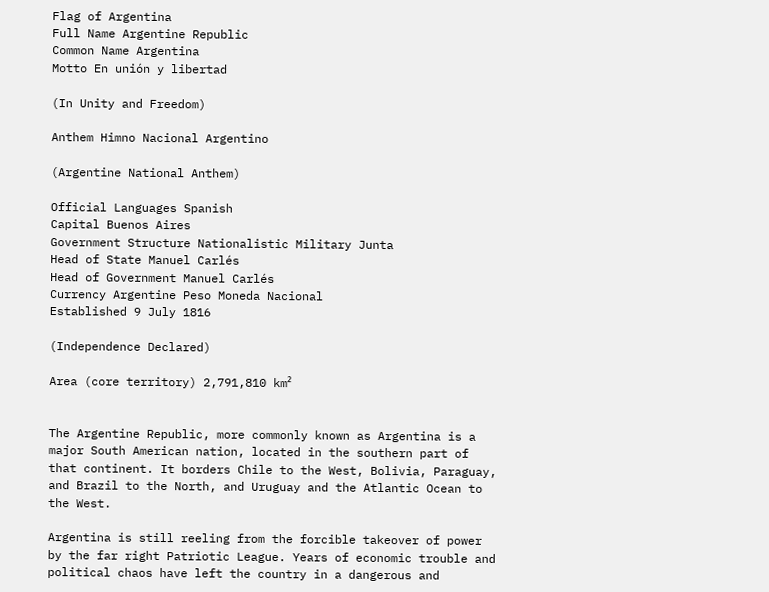Flag of Argentina
Full Name Argentine Republic
Common Name Argentina
Motto En unión y libertad

(In Unity and Freedom)

Anthem Himno Nacional Argentino

(Argentine National Anthem)

Official Languages Spanish
Capital Buenos Aires
Government Structure Nationalistic Military Junta
Head of State Manuel Carlés
Head of Government Manuel Carlés
Currency Argentine Peso Moneda Nacional
Established 9 July 1816

(Independence Declared)

Area (core territory) 2,791,810 km²


The Argentine Republic, more commonly known as Argentina is a major South American nation, located in the southern part of that continent. It borders Chile to the West, Bolivia, Paraguay, and Brazil to the North, and Uruguay and the Atlantic Ocean to the West.

Argentina is still reeling from the forcible takeover of power by the far right Patriotic League. Years of economic trouble and political chaos have left the country in a dangerous and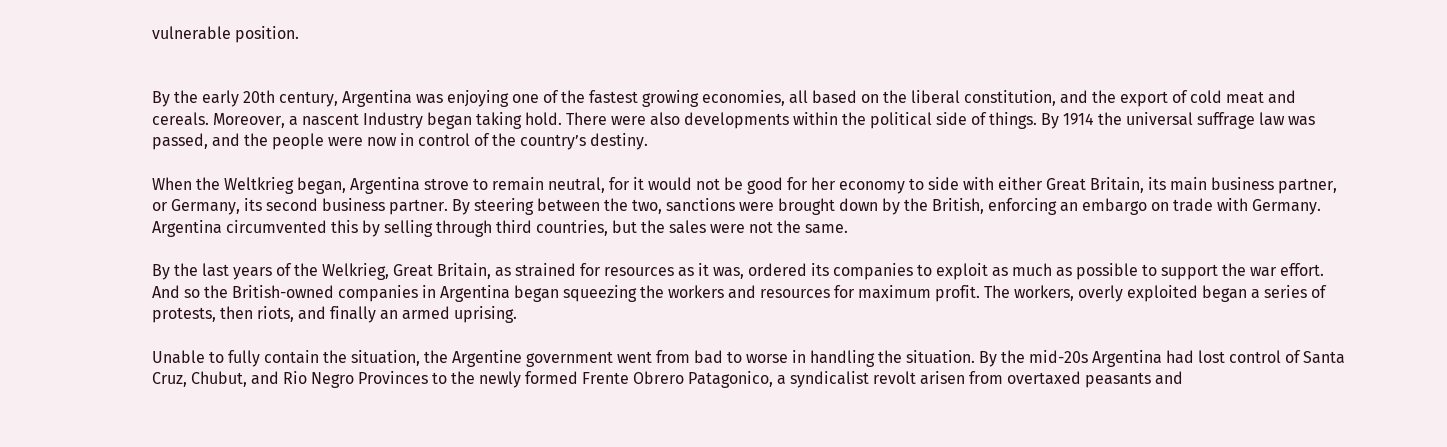vulnerable position.


By the early 20th century, Argentina was enjoying one of the fastest growing economies, all based on the liberal constitution, and the export of cold meat and cereals. Moreover, a nascent Industry began taking hold. There were also developments within the political side of things. By 1914 the universal suffrage law was passed, and the people were now in control of the country’s destiny.

When the Weltkrieg began, Argentina strove to remain neutral, for it would not be good for her economy to side with either Great Britain, its main business partner, or Germany, its second business partner. By steering between the two, sanctions were brought down by the British, enforcing an embargo on trade with Germany. Argentina circumvented this by selling through third countries, but the sales were not the same.

By the last years of the Welkrieg, Great Britain, as strained for resources as it was, ordered its companies to exploit as much as possible to support the war effort. And so the British-owned companies in Argentina began squeezing the workers and resources for maximum profit. The workers, overly exploited began a series of protests, then riots, and finally an armed uprising.

Unable to fully contain the situation, the Argentine government went from bad to worse in handling the situation. By the mid-20s Argentina had lost control of Santa Cruz, Chubut, and Rio Negro Provinces to the newly formed Frente Obrero Patagonico, a syndicalist revolt arisen from overtaxed peasants and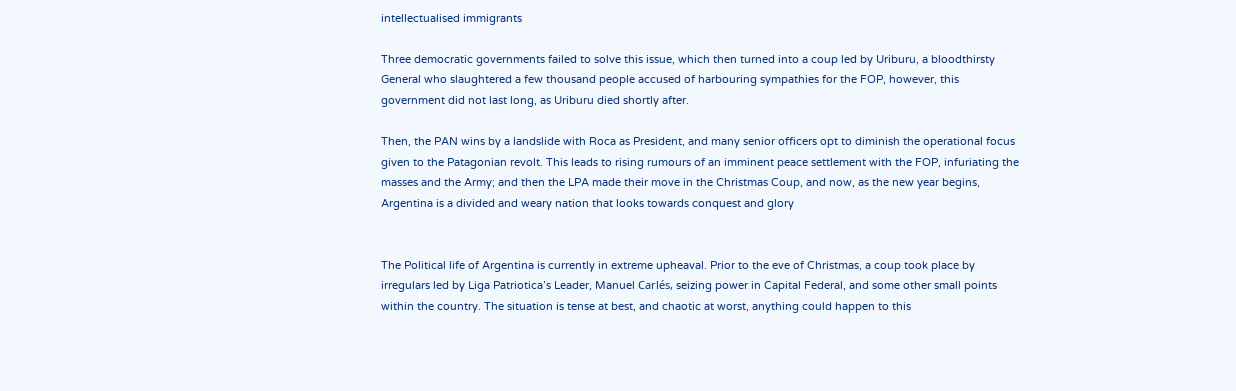intellectualised immigrants

Three democratic governments failed to solve this issue, which then turned into a coup led by Uriburu, a bloodthirsty General who slaughtered a few thousand people accused of harbouring sympathies for the FOP, however, this government did not last long, as Uriburu died shortly after.

Then, the PAN wins by a landslide with Roca as President, and many senior officers opt to diminish the operational focus given to the Patagonian revolt. This leads to rising rumours of an imminent peace settlement with the FOP, infuriating the masses and the Army; and then the LPA made their move in the Christmas Coup, and now, as the new year begins, Argentina is a divided and weary nation that looks towards conquest and glory


The Political life of Argentina is currently in extreme upheaval. Prior to the eve of Christmas, a coup took place by irregulars led by Liga Patriotica’s Leader, Manuel Carlés, seizing power in Capital Federal, and some other small points within the country. The situation is tense at best, and chaotic at worst, anything could happen to this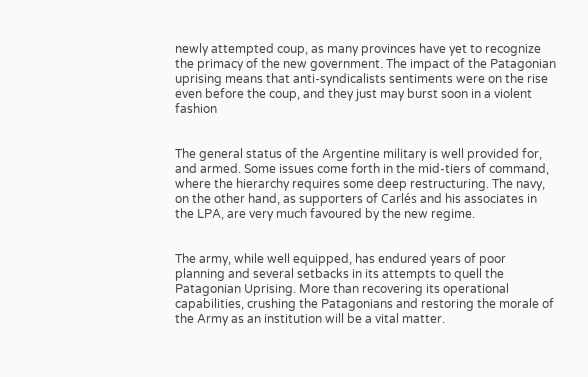newly attempted coup, as many provinces have yet to recognize the primacy of the new government. The impact of the Patagonian uprising means that anti-syndicalists sentiments were on the rise even before the coup, and they just may burst soon in a violent fashion


The general status of the Argentine military is well provided for, and armed. Some issues come forth in the mid-tiers of command, where the hierarchy requires some deep restructuring. The navy, on the other hand, as supporters of Carlés and his associates in the LPA, are very much favoured by the new regime.


The army, while well equipped, has endured years of poor planning and several setbacks in its attempts to quell the Patagonian Uprising. More than recovering its operational capabilities, crushing the Patagonians and restoring the morale of the Army as an institution will be a vital matter.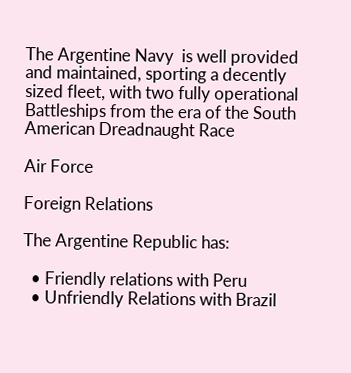The Argentine Navy  is well provided and maintained, sporting a decently sized fleet, with two fully operational Battleships from the era of the South American Dreadnaught Race

Air Force

Foreign Relations

The Argentine Republic has:

  • Friendly relations with Peru
  • Unfriendly Relations with Brazil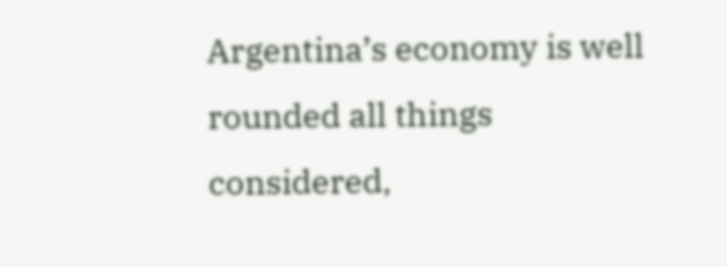Argentina’s economy is well rounded all things considered,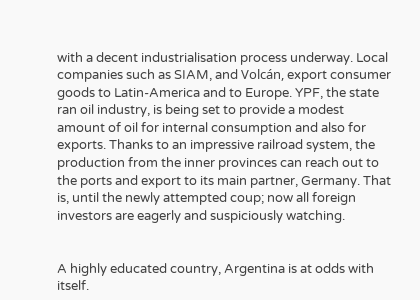with a decent industrialisation process underway. Local companies such as SIAM, and Volcán, export consumer goods to Latin-America and to Europe. YPF, the state ran oil industry, is being set to provide a modest amount of oil for internal consumption and also for exports. Thanks to an impressive railroad system, the production from the inner provinces can reach out to the ports and export to its main partner, Germany. That is, until the newly attempted coup; now all foreign investors are eagerly and suspiciously watching.


A highly educated country, Argentina is at odds with itself.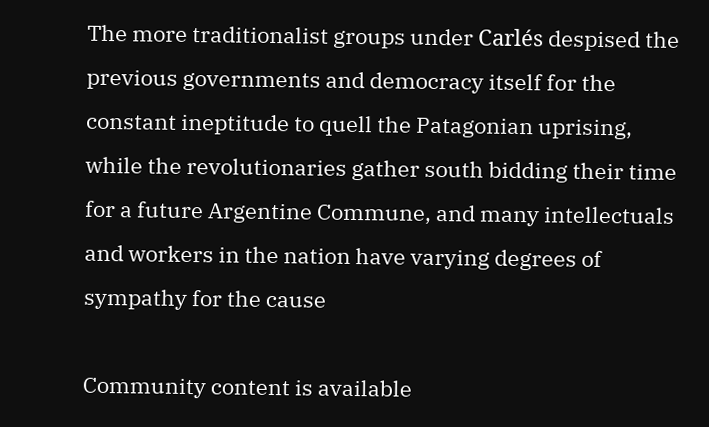The more traditionalist groups under Carlés despised the previous governments and democracy itself for the constant ineptitude to quell the Patagonian uprising, while the revolutionaries gather south bidding their time for a future Argentine Commune, and many intellectuals and workers in the nation have varying degrees of sympathy for the cause

Community content is available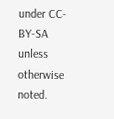under CC-BY-SA unless otherwise noted.